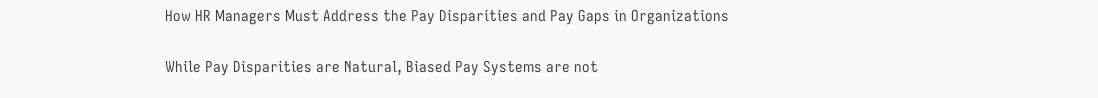How HR Managers Must Address the Pay Disparities and Pay Gaps in Organizations

While Pay Disparities are Natural, Biased Pay Systems are not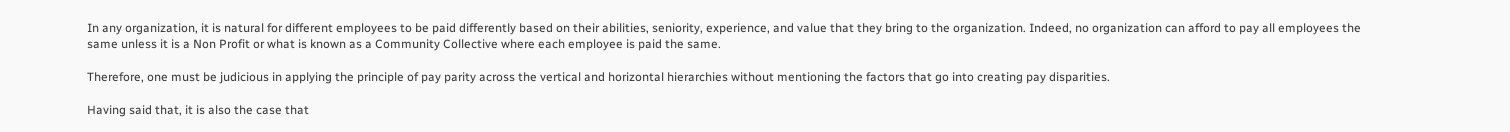In any organization, it is natural for different employees to be paid differently based on their abilities, seniority, experience, and value that they bring to the organization. Indeed, no organization can afford to pay all employees the same unless it is a Non Profit or what is known as a Community Collective where each employee is paid the same.

Therefore, one must be judicious in applying the principle of pay parity across the vertical and horizontal hierarchies without mentioning the factors that go into creating pay disparities.

Having said that, it is also the case that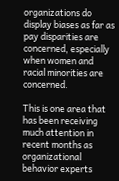organizations do display biases as far as pay disparities are concerned, especially when women and racial minorities are concerned.

This is one area that has been receiving much attention in recent months as organizational behavior experts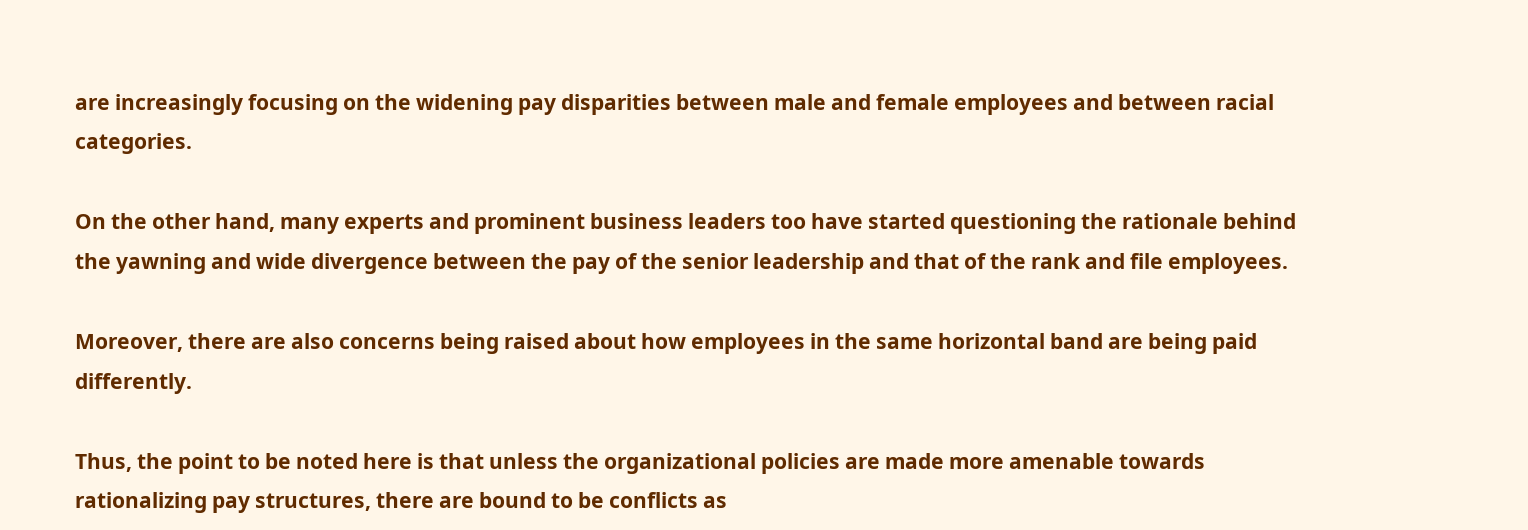are increasingly focusing on the widening pay disparities between male and female employees and between racial categories.

On the other hand, many experts and prominent business leaders too have started questioning the rationale behind the yawning and wide divergence between the pay of the senior leadership and that of the rank and file employees.

Moreover, there are also concerns being raised about how employees in the same horizontal band are being paid differently.

Thus, the point to be noted here is that unless the organizational policies are made more amenable towards rationalizing pay structures, there are bound to be conflicts as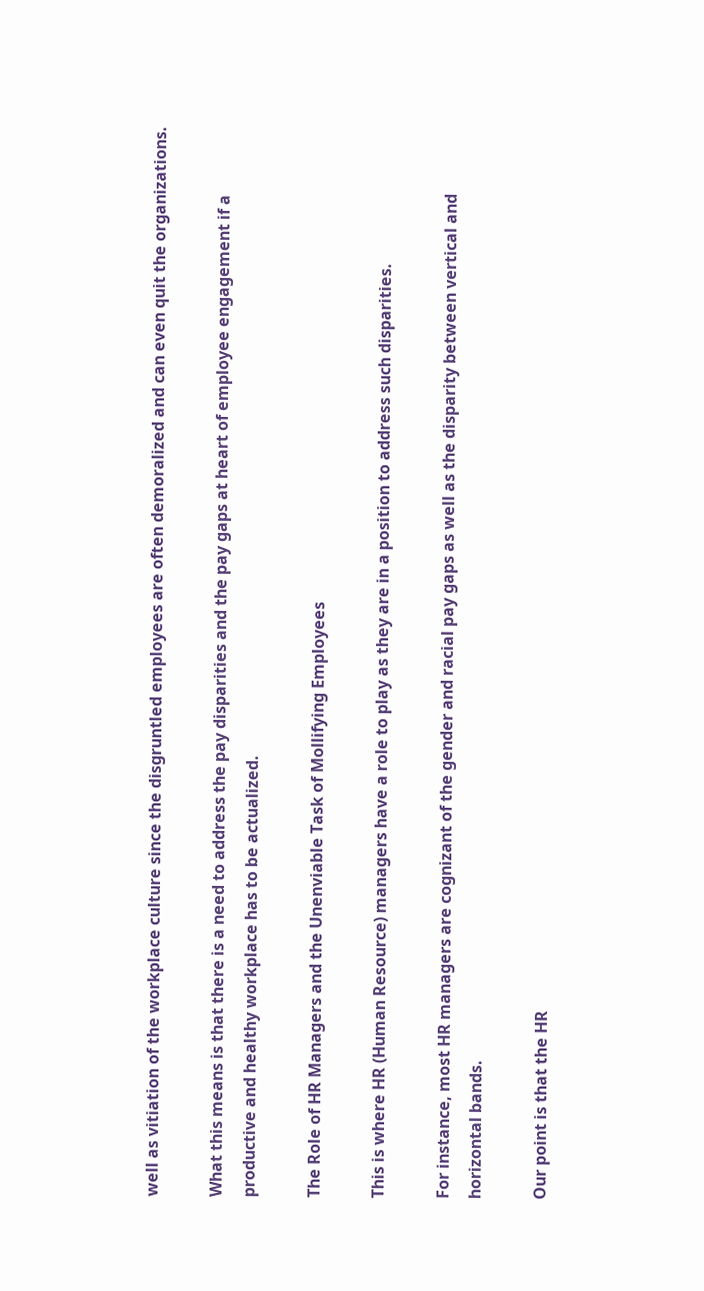well as vitiation of the workplace culture since the disgruntled employees are often demoralized and can even quit the organizations.

What this means is that there is a need to address the pay disparities and the pay gaps at heart of employee engagement if a productive and healthy workplace has to be actualized.

The Role of HR Managers and the Unenviable Task of Mollifying Employees

This is where HR (Human Resource) managers have a role to play as they are in a position to address such disparities.

For instance, most HR managers are cognizant of the gender and racial pay gaps as well as the disparity between vertical and horizontal bands.

Our point is that the HR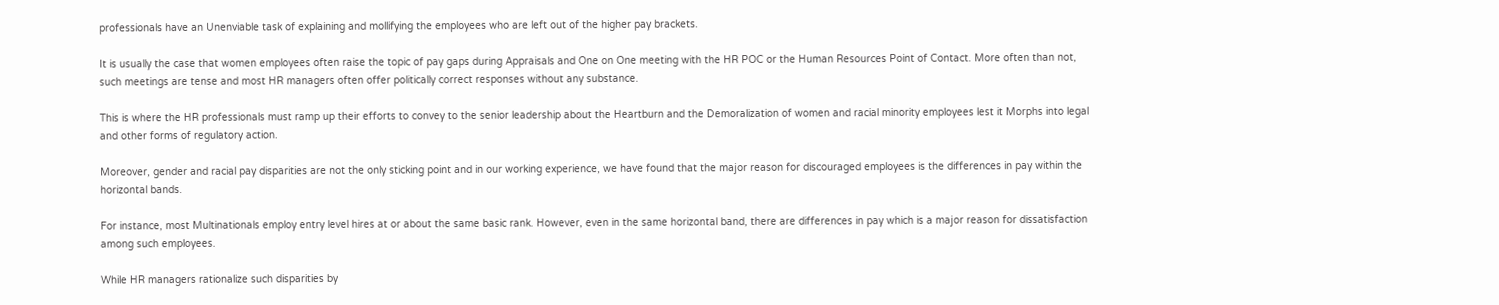professionals have an Unenviable task of explaining and mollifying the employees who are left out of the higher pay brackets.

It is usually the case that women employees often raise the topic of pay gaps during Appraisals and One on One meeting with the HR POC or the Human Resources Point of Contact. More often than not, such meetings are tense and most HR managers often offer politically correct responses without any substance.

This is where the HR professionals must ramp up their efforts to convey to the senior leadership about the Heartburn and the Demoralization of women and racial minority employees lest it Morphs into legal and other forms of regulatory action.

Moreover, gender and racial pay disparities are not the only sticking point and in our working experience, we have found that the major reason for discouraged employees is the differences in pay within the horizontal bands.

For instance, most Multinationals employ entry level hires at or about the same basic rank. However, even in the same horizontal band, there are differences in pay which is a major reason for dissatisfaction among such employees.

While HR managers rationalize such disparities by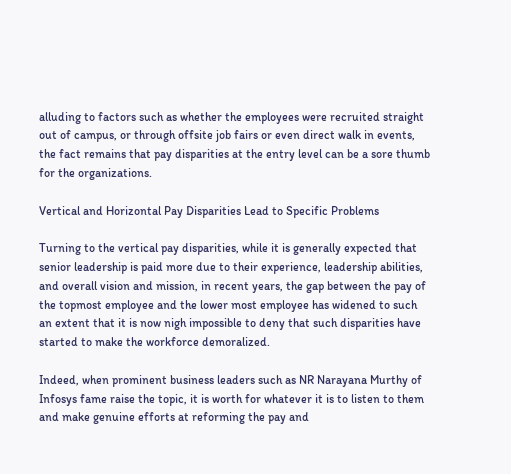alluding to factors such as whether the employees were recruited straight out of campus, or through offsite job fairs or even direct walk in events, the fact remains that pay disparities at the entry level can be a sore thumb for the organizations.

Vertical and Horizontal Pay Disparities Lead to Specific Problems

Turning to the vertical pay disparities, while it is generally expected that senior leadership is paid more due to their experience, leadership abilities, and overall vision and mission, in recent years, the gap between the pay of the topmost employee and the lower most employee has widened to such an extent that it is now nigh impossible to deny that such disparities have started to make the workforce demoralized.

Indeed, when prominent business leaders such as NR Narayana Murthy of Infosys fame raise the topic, it is worth for whatever it is to listen to them and make genuine efforts at reforming the pay and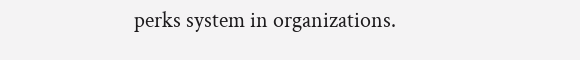perks system in organizations.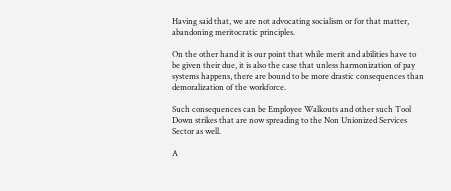Having said that, we are not advocating socialism or for that matter, abandoning meritocratic principles.

On the other hand it is our point that while merit and abilities have to be given their due, it is also the case that unless harmonization of pay systems happens, there are bound to be more drastic consequences than demoralization of the workforce.

Such consequences can be Employee Walkouts and other such Tool Down strikes that are now spreading to the Non Unionized Services Sector as well.

A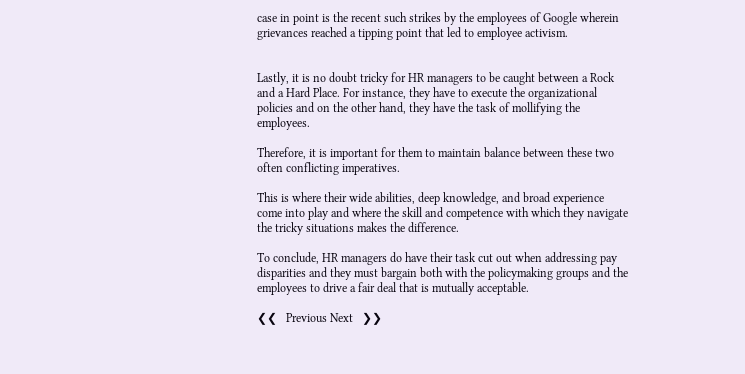case in point is the recent such strikes by the employees of Google wherein grievances reached a tipping point that led to employee activism.


Lastly, it is no doubt tricky for HR managers to be caught between a Rock and a Hard Place. For instance, they have to execute the organizational policies and on the other hand, they have the task of mollifying the employees.

Therefore, it is important for them to maintain balance between these two often conflicting imperatives.

This is where their wide abilities, deep knowledge, and broad experience come into play and where the skill and competence with which they navigate the tricky situations makes the difference.

To conclude, HR managers do have their task cut out when addressing pay disparities and they must bargain both with the policymaking groups and the employees to drive a fair deal that is mutually acceptable.

❮❮   Previous Next   ❯❯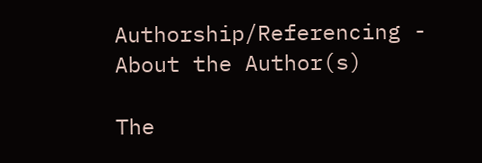Authorship/Referencing - About the Author(s)

The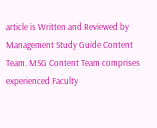article is Written and Reviewed by Management Study Guide Content Team. MSG Content Team comprises experienced Faculty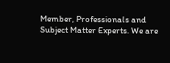Member, Professionals and Subject Matter Experts. We are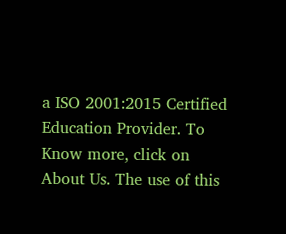a ISO 2001:2015 Certified Education Provider. To Know more, click on About Us. The use of this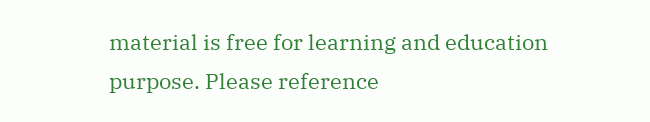material is free for learning and education purpose. Please reference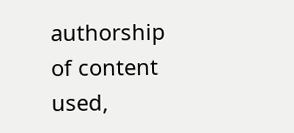authorship of content used,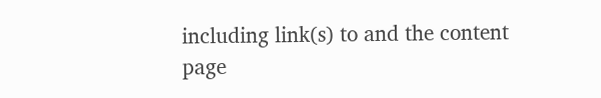including link(s) to and the content page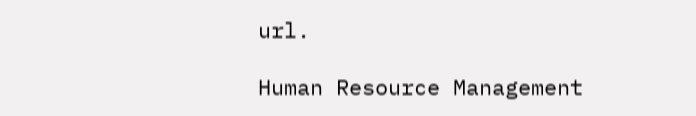url.

Human Resource Management